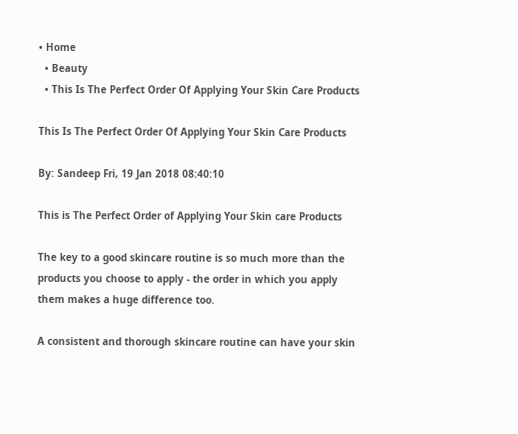• Home
  • Beauty
  • This Is The Perfect Order Of Applying Your Skin Care Products

This Is The Perfect Order Of Applying Your Skin Care Products

By: Sandeep Fri, 19 Jan 2018 08:40:10

This is The Perfect Order of Applying Your Skin care Products

The key to a good skincare routine is so much more than the products you choose to apply - the order in which you apply them makes a huge difference too.

A consistent and thorough skincare routine can have your skin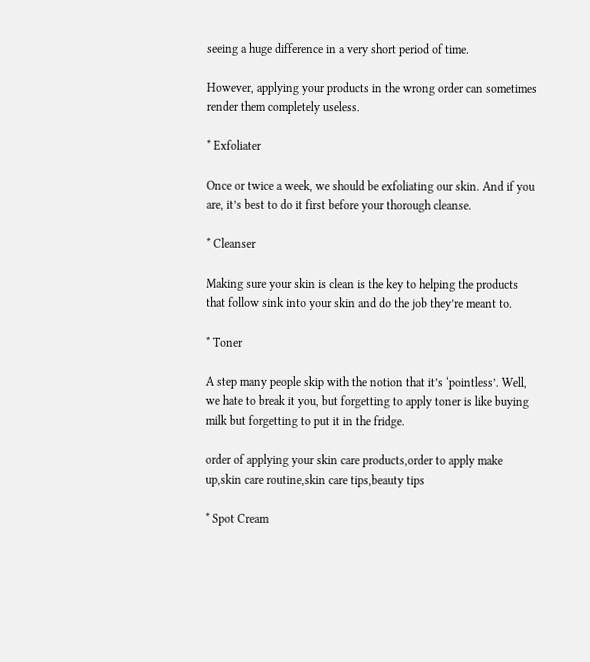seeing a huge difference in a very short period of time.

However, applying your products in the wrong order can sometimes render them completely useless.

* Exfoliater

Once or twice a week, we should be exfoliating our skin. And if you are, it’s best to do it first before your thorough cleanse.

* Cleanser

Making sure your skin is clean is the key to helping the products that follow sink into your skin and do the job they’re meant to.

* Toner

A step many people skip with the notion that it’s ‘pointless’. Well, we hate to break it you, but forgetting to apply toner is like buying milk but forgetting to put it in the fridge.

order of applying your skin care products,order to apply make up,skin care routine,skin care tips,beauty tips

* Spot Cream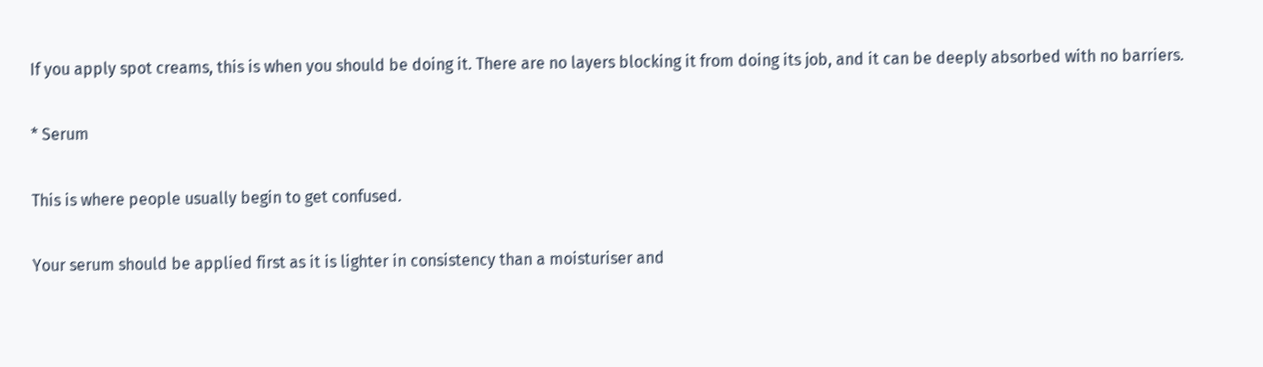If you apply spot creams, this is when you should be doing it. There are no layers blocking it from doing its job, and it can be deeply absorbed with no barriers.

* Serum

This is where people usually begin to get confused.

Your serum should be applied first as it is lighter in consistency than a moisturiser and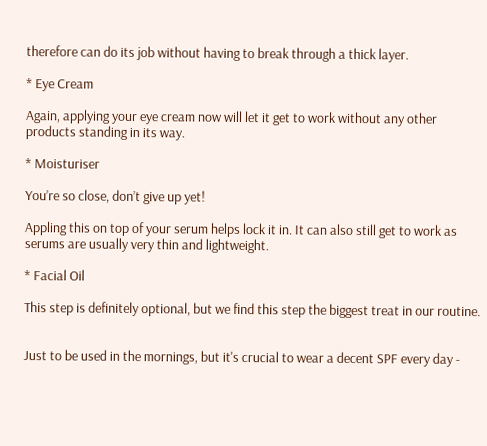therefore can do its job without having to break through a thick layer.

* Eye Cream

Again, applying your eye cream now will let it get to work without any other products standing in its way.

* Moisturiser

You’re so close, don’t give up yet!

Appling this on top of your serum helps lock it in. It can also still get to work as serums are usually very thin and lightweight.

* Facial Oil

This step is definitely optional, but we find this step the biggest treat in our routine.


Just to be used in the mornings, but it's crucial to wear a decent SPF every day -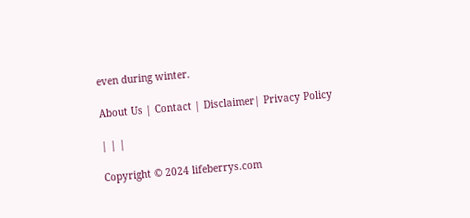even during winter.

About Us | Contact | Disclaimer| Privacy Policy

| | |

Copyright © 2024 lifeberrys.com